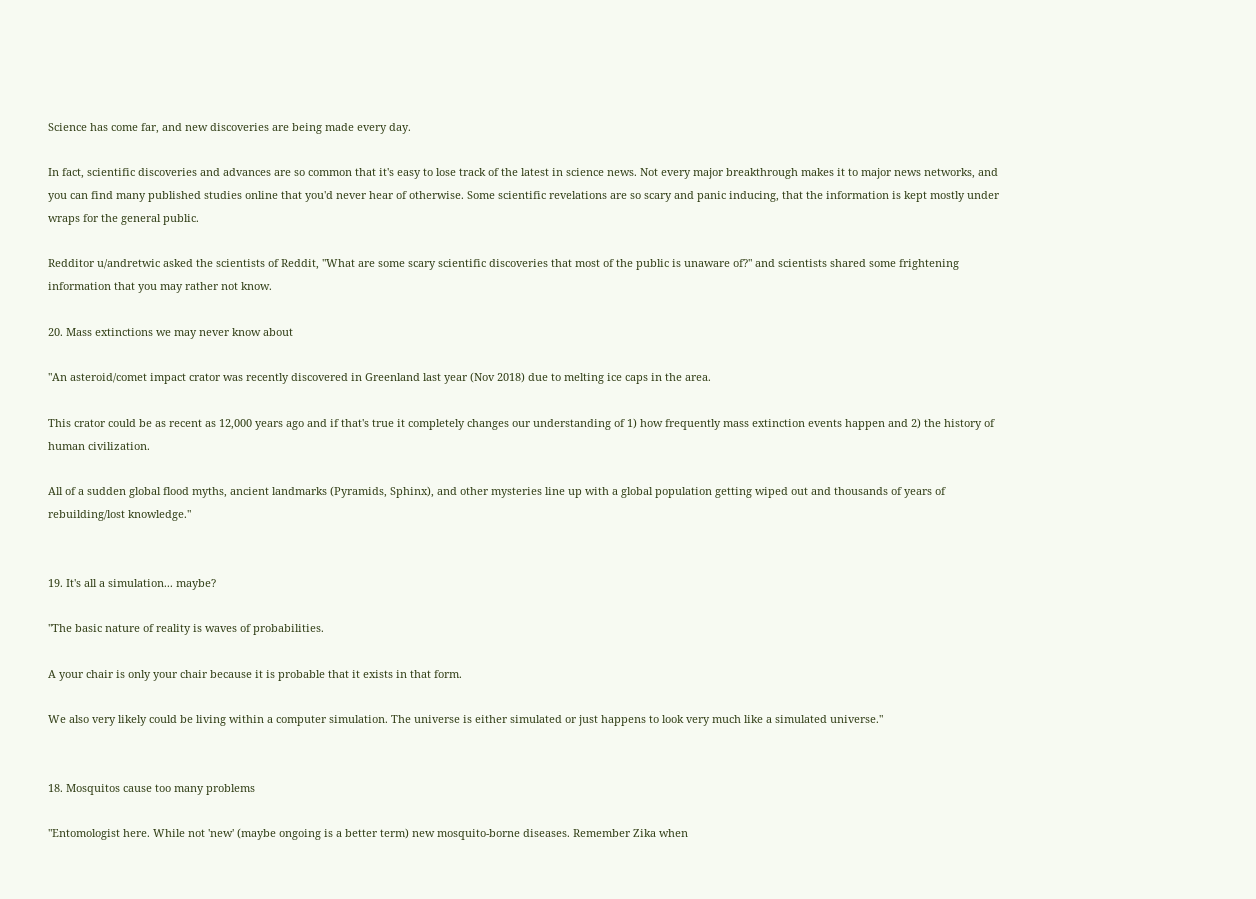Science has come far, and new discoveries are being made every day.

In fact, scientific discoveries and advances are so common that it's easy to lose track of the latest in science news. Not every major breakthrough makes it to major news networks, and you can find many published studies online that you'd never hear of otherwise. Some scientific revelations are so scary and panic inducing, that the information is kept mostly under wraps for the general public.

Redditor u/andretwic asked the scientists of Reddit, "What are some scary scientific discoveries that most of the public is unaware of?" and scientists shared some frightening information that you may rather not know.

20. Mass extinctions we may never know about

"An asteroid/comet impact crator was recently discovered in Greenland last year (Nov 2018) due to melting ice caps in the area.

This crator could be as recent as 12,000 years ago and if that's true it completely changes our understanding of 1) how frequently mass extinction events happen and 2) the history of human civilization.

All of a sudden global flood myths, ancient landmarks (Pyramids, Sphinx), and other mysteries line up with a global population getting wiped out and thousands of years of rebuilding/lost knowledge."


19. It's all a simulation... maybe?

"The basic nature of reality is waves of probabilities.

A your chair is only your chair because it is probable that it exists in that form.

We also very likely could be living within a computer simulation. The universe is either simulated or just happens to look very much like a simulated universe."


18. Mosquitos cause too many problems

"Entomologist here. While not 'new' (maybe ongoing is a better term) new mosquito-borne diseases. Remember Zika when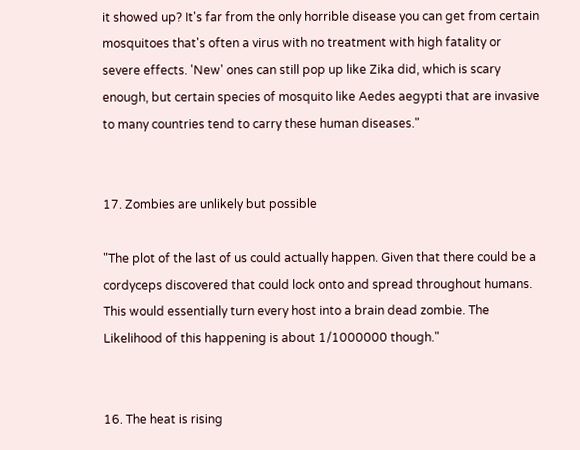it showed up? It's far from the only horrible disease you can get from certain mosquitoes that's often a virus with no treatment with high fatality or severe effects. 'New' ones can still pop up like Zika did, which is scary enough, but certain species of mosquito like Aedes aegypti that are invasive to many countries tend to carry these human diseases."


17. Zombies are unlikely but possible

"The plot of the last of us could actually happen. Given that there could be a cordyceps discovered that could lock onto and spread throughout humans. This would essentially turn every host into a brain dead zombie. The Likelihood of this happening is about 1/1000000 though."


16. The heat is rising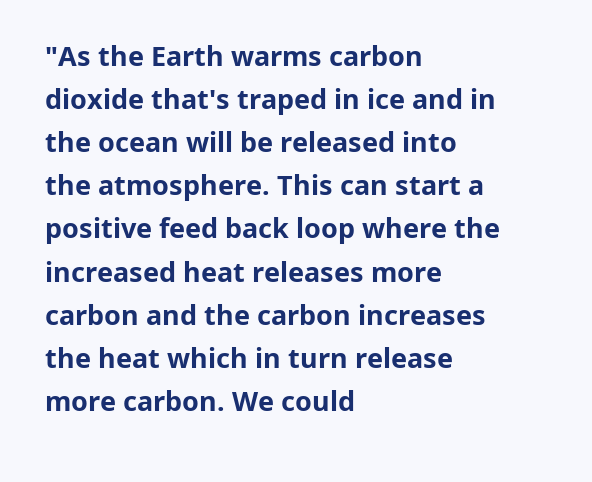"As the Earth warms carbon dioxide that's traped in ice and in the ocean will be released into the atmosphere. This can start a positive feed back loop where the increased heat releases more carbon and the carbon increases the heat which in turn release more carbon. We could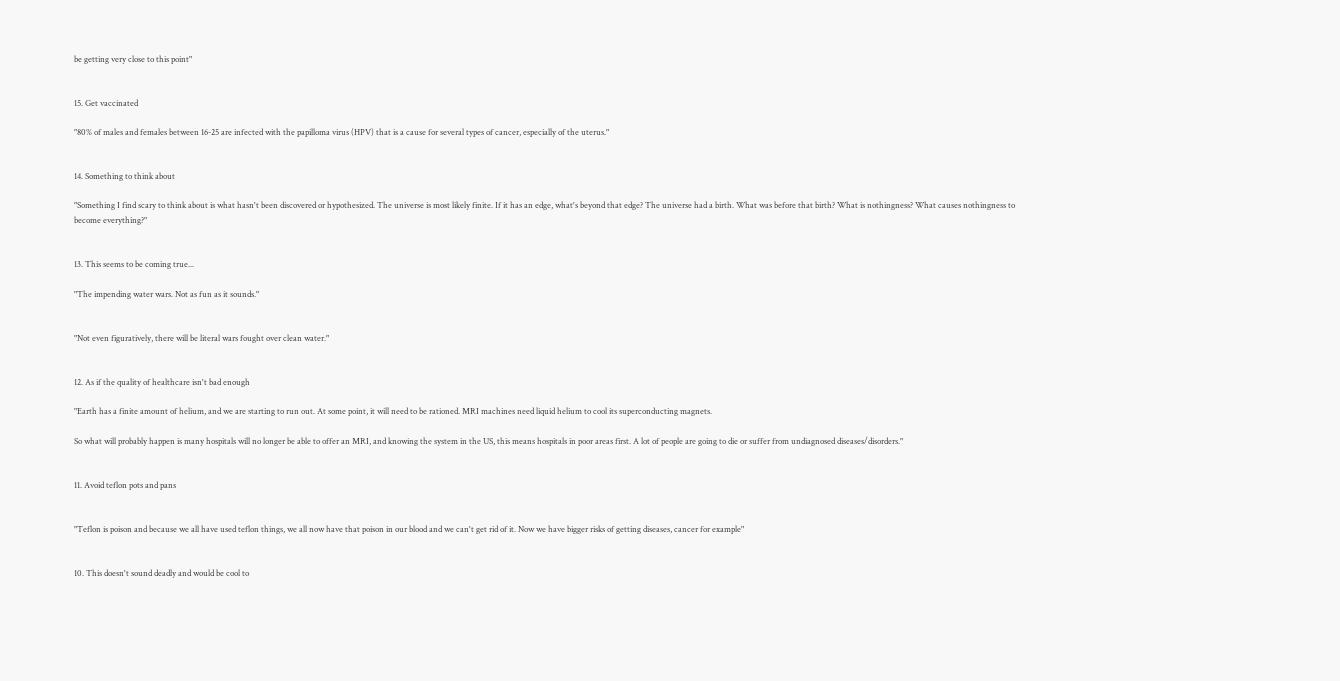be getting very close to this point"


15. Get vaccinated

"80% of males and females between 16-25 are infected with the papilloma virus (HPV) that is a cause for several types of cancer, especially of the uterus."


14. Something to think about

"Something I find scary to think about is what hasn't been discovered or hypothesized. The universe is most likely finite. If it has an edge, what's beyond that edge? The universe had a birth. What was before that birth? What is nothingness? What causes nothingness to become everything?"


13. This seems to be coming true...

"The impending water wars. Not as fun as it sounds."


"Not even figuratively, there will be literal wars fought over clean water."


12. As if the quality of healthcare isn't bad enough

"Earth has a finite amount of helium, and we are starting to run out. At some point, it will need to be rationed. MRI machines need liquid helium to cool its superconducting magnets.

So what will probably happen is many hospitals will no longer be able to offer an MRI, and knowing the system in the US, this means hospitals in poor areas first. A lot of people are going to die or suffer from undiagnosed diseases/disorders."


11. Avoid teflon pots and pans


"Teflon is poison and because we all have used teflon things, we all now have that poison in our blood and we can't get rid of it. Now we have bigger risks of getting diseases, cancer for example"


10. This doesn't sound deadly and would be cool to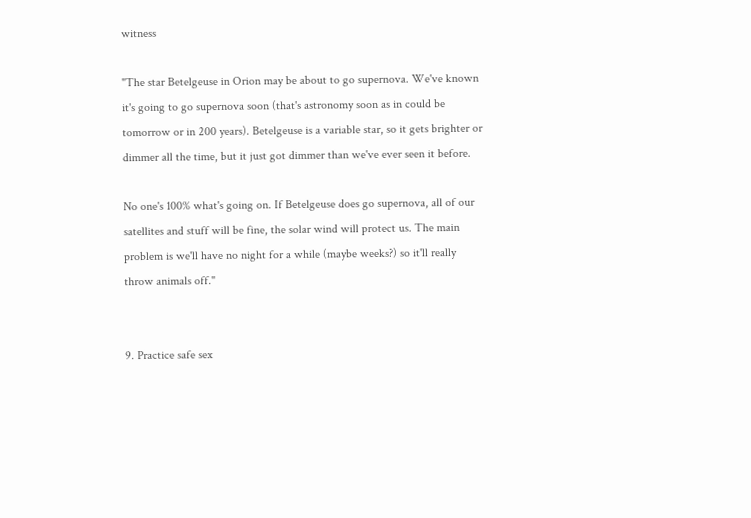witness

"The star Betelgeuse in Orion may be about to go supernova. We've known it's going to go supernova soon (that's astronomy soon as in could be tomorrow or in 200 years). Betelgeuse is a variable star, so it gets brighter or dimmer all the time, but it just got dimmer than we've ever seen it before.

No one's 100% what's going on. If Betelgeuse does go supernova, all of our satellites and stuff will be fine, the solar wind will protect us. The main problem is we'll have no night for a while (maybe weeks?) so it'll really throw animals off."


9. Practice safe sex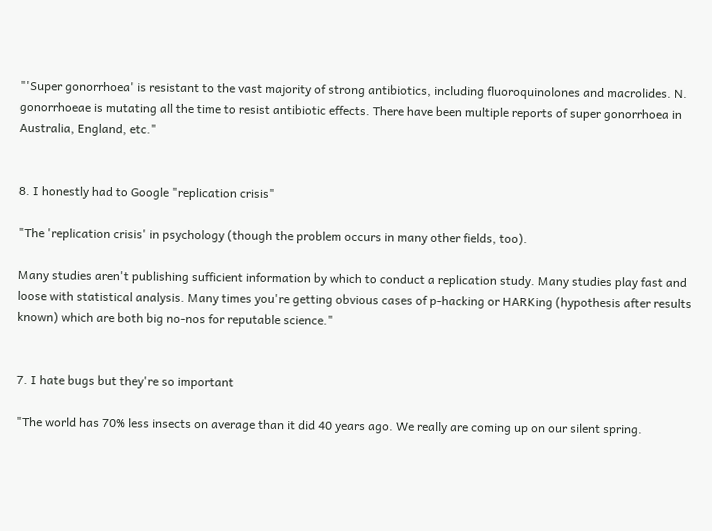"'Super gonorrhoea' is resistant to the vast majority of strong antibiotics, including fluoroquinolones and macrolides. N. gonorrhoeae is mutating all the time to resist antibiotic effects. There have been multiple reports of super gonorrhoea in Australia, England, etc."


8. I honestly had to Google "replication crisis"

"The 'replication crisis' in psychology (though the problem occurs in many other fields, too).

Many studies aren't publishing sufficient information by which to conduct a replication study. Many studies play fast and loose with statistical analysis. Many times you're getting obvious cases of p-hacking or HARKing (hypothesis after results known) which are both big no-nos for reputable science."


7. I hate bugs but they're so important

"The world has 70% less insects on average than it did 40 years ago. We really are coming up on our silent spring.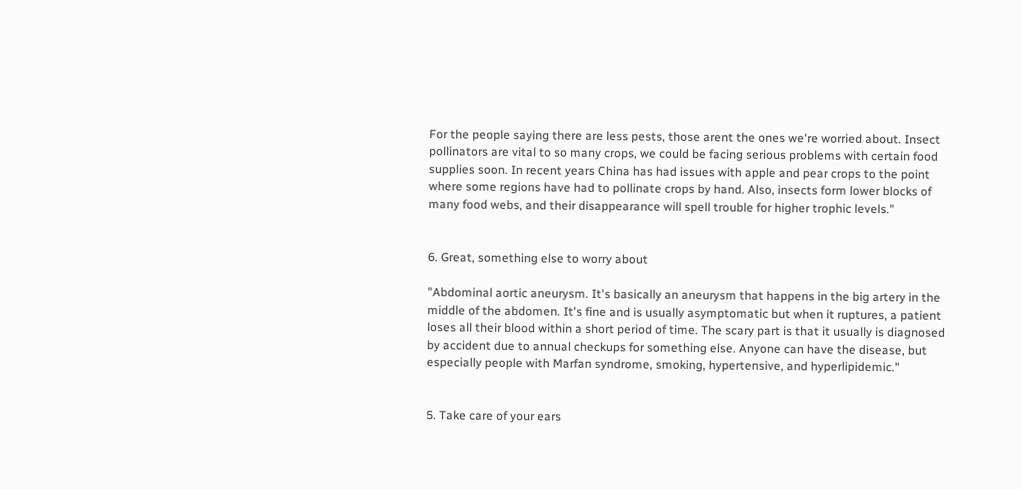For the people saying there are less pests, those arent the ones we're worried about. Insect pollinators are vital to so many crops, we could be facing serious problems with certain food supplies soon. In recent years China has had issues with apple and pear crops to the point where some regions have had to pollinate crops by hand. Also, insects form lower blocks of many food webs, and their disappearance will spell trouble for higher trophic levels."


6. Great, something else to worry about

"Abdominal aortic aneurysm. It's basically an aneurysm that happens in the big artery in the middle of the abdomen. It's fine and is usually asymptomatic but when it ruptures, a patient loses all their blood within a short period of time. The scary part is that it usually is diagnosed by accident due to annual checkups for something else. Anyone can have the disease, but especially people with Marfan syndrome, smoking, hypertensive, and hyperlipidemic."


5. Take care of your ears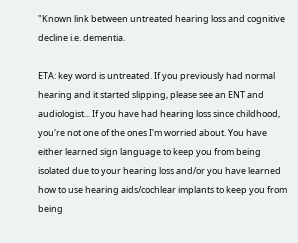"Known link between untreated hearing loss and cognitive decline i.e. dementia.

ETA: key word is untreated. If you previously had normal hearing and it started slipping, please see an ENT and audiologist... If you have had hearing loss since childhood, you're not one of the ones I'm worried about. You have either learned sign language to keep you from being isolated due to your hearing loss and/or you have learned how to use hearing aids/cochlear implants to keep you from being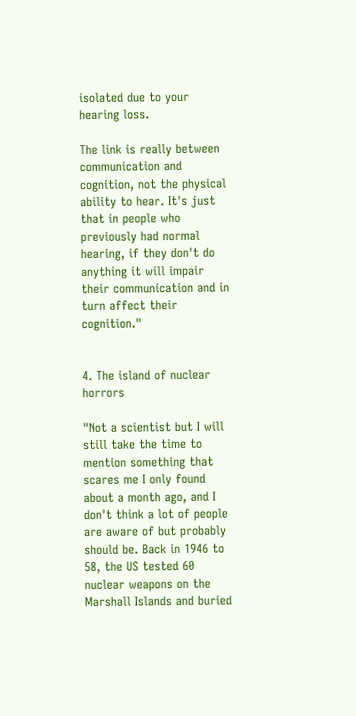isolated due to your hearing loss.

The link is really between communication and cognition, not the physical ability to hear. It's just that in people who previously had normal hearing, if they don't do anything it will impair their communication and in turn affect their cognition."


4. The island of nuclear horrors

"Not a scientist but I will still take the time to mention something that scares me I only found about a month ago, and I don't think a lot of people are aware of but probably should be. Back in 1946 to 58, the US tested 60 nuclear weapons on the Marshall Islands and buried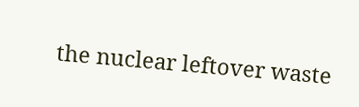the nuclear leftover waste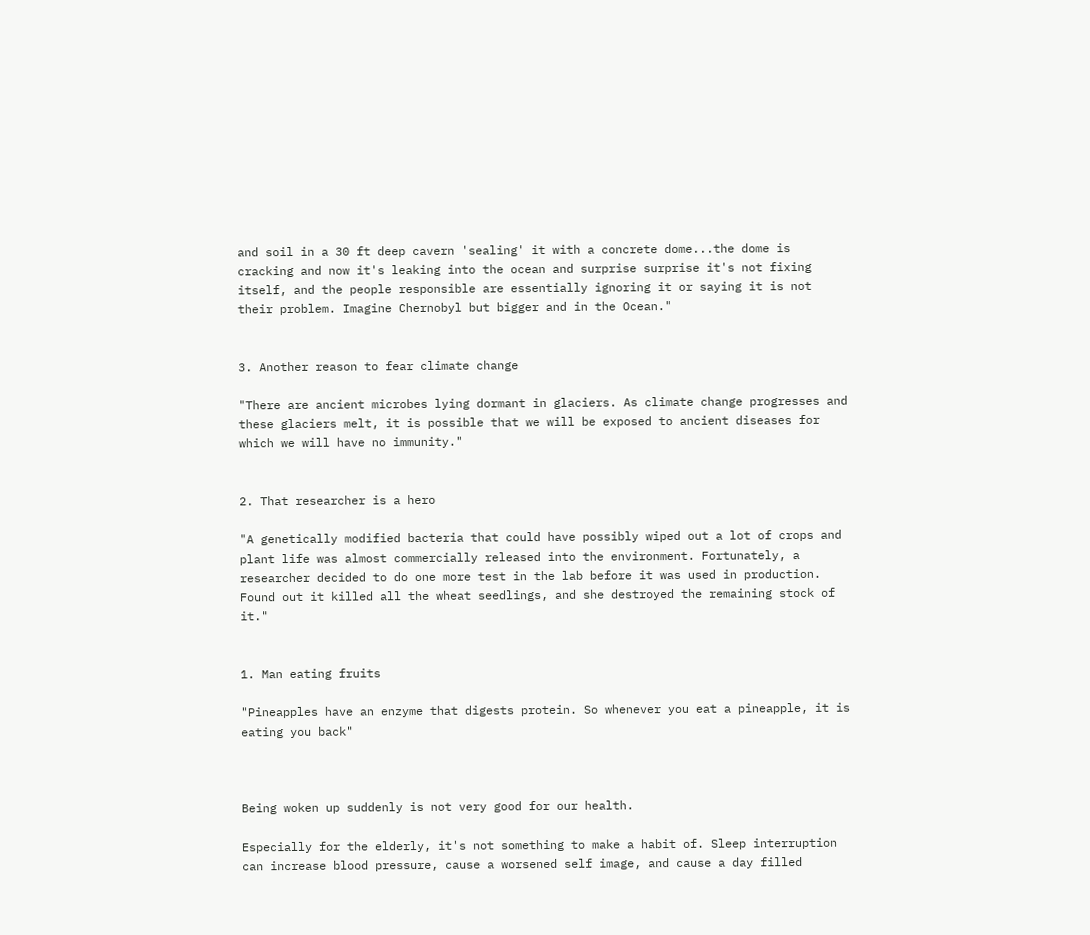and soil in a 30 ft deep cavern 'sealing' it with a concrete dome...the dome is cracking and now it's leaking into the ocean and surprise surprise it's not fixing itself, and the people responsible are essentially ignoring it or saying it is not their problem. Imagine Chernobyl but bigger and in the Ocean."


3. Another reason to fear climate change

"There are ancient microbes lying dormant in glaciers. As climate change progresses and these glaciers melt, it is possible that we will be exposed to ancient diseases for which we will have no immunity."


2. That researcher is a hero

"A genetically modified bacteria that could have possibly wiped out a lot of crops and plant life was almost commercially released into the environment. Fortunately, a researcher decided to do one more test in the lab before it was used in production. Found out it killed all the wheat seedlings, and she destroyed the remaining stock of it."


1. Man eating fruits

"Pineapples have an enzyme that digests protein. So whenever you eat a pineapple, it is eating you back"



Being woken up suddenly is not very good for our health.

Especially for the elderly, it's not something to make a habit of. Sleep interruption can increase blood pressure, cause a worsened self image, and cause a day filled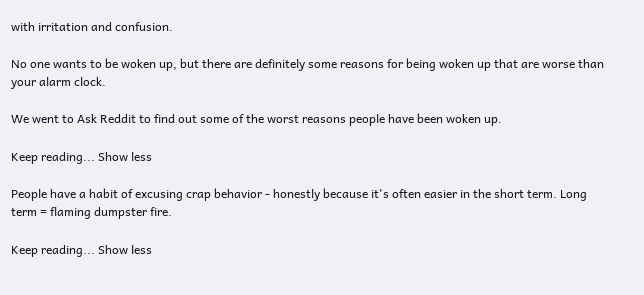with irritation and confusion.

No one wants to be woken up, but there are definitely some reasons for being woken up that are worse than your alarm clock.

We went to Ask Reddit to find out some of the worst reasons people have been woken up.

Keep reading... Show less

People have a habit of excusing crap behavior - honestly because it's often easier in the short term. Long term = flaming dumpster fire.

Keep reading... Show less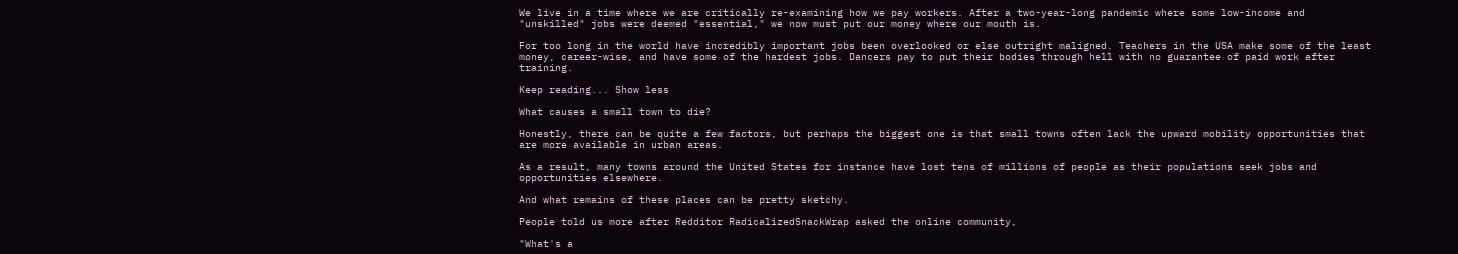We live in a time where we are critically re-examining how we pay workers. After a two-year-long pandemic where some low-income and "unskilled" jobs were deemed "essential," we now must put our money where our mouth is.

For too long in the world have incredibly important jobs been overlooked or else outright maligned. Teachers in the USA make some of the least money, career-wise, and have some of the hardest jobs. Dancers pay to put their bodies through hell with no guarantee of paid work after training.

Keep reading... Show less

What causes a small town to die?

Honestly, there can be quite a few factors, but perhaps the biggest one is that small towns often lack the upward mobility opportunities that are more available in urban areas.

As a result, many towns around the United States for instance have lost tens of millions of people as their populations seek jobs and opportunities elsewhere.

And what remains of these places can be pretty sketchy.

People told us more after Redditor RadicalizedSnackWrap asked the online community,

"What's a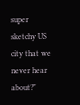super sketchy US city that we never hear about?"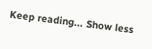Keep reading... Show less